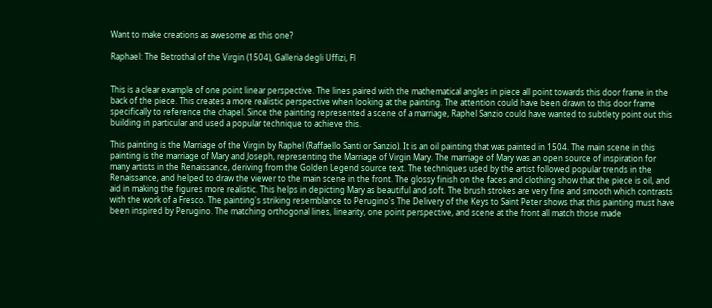Want to make creations as awesome as this one?

Raphael: The Betrothal of the Virgin (1504), Galleria degli Uffizi, Fl


This is a clear example of one point linear perspective. The lines paired with the mathematical angles in piece all point towards this door frame in the back of the piece. This creates a more realistic perspective when looking at the painting. The attention could have been drawn to this door frame specifically to reference the chapel. Since the painting represented a scene of a marriage, Raphel Sanzio could have wanted to subtlety point out this building in particular and used a popular technique to achieve this.

This painting is the Marriage of the Virgin by Raphel (Raffaello Santi or Sanzio). It is an oil painting that was painted in 1504. The main scene in this painting is the marriage of Mary and Joseph, representing the Marriage of Virgin Mary. The marriage of Mary was an open source of inspiration for many artists in the Renaissance, deriving from the Golden Legend source text. The techniques used by the artist followed popular trends in the Renaissance, and helped to draw the viewer to the main scene in the front. The glossy finish on the faces and clothing show that the piece is oil, and aid in making the figures more realistic. This helps in depicting Mary as beautiful and soft. The brush strokes are very fine and smooth which contrasts with the work of a Fresco. The painting's striking resemblance to Perugino's The Delivery of the Keys to Saint Peter shows that this painting must have been inspired by Perugino. The matching orthogonal lines, linearity, one point perspective, and scene at the front all match those made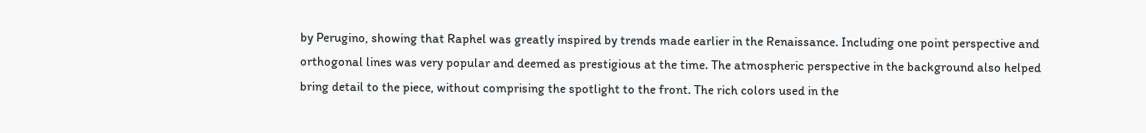by Perugino, showing that Raphel was greatly inspired by trends made earlier in the Renaissance. Including one point perspective and orthogonal lines was very popular and deemed as prestigious at the time. The atmospheric perspective in the background also helped bring detail to the piece, without comprising the spotlight to the front. The rich colors used in the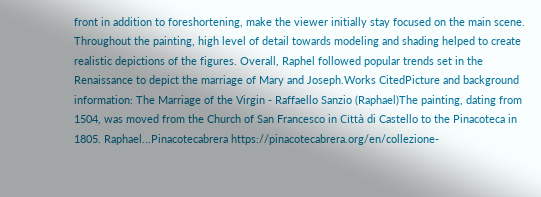front in addition to foreshortening, make the viewer initially stay focused on the main scene. Throughout the painting, high level of detail towards modeling and shading helped to create realistic depictions of the figures. Overall, Raphel followed popular trends set in the Renaissance to depict the marriage of Mary and Joseph.Works CitedPicture and background information: The Marriage of the Virgin - Raffaello Sanzio (Raphael)The painting, dating from 1504, was moved from the Church of San Francesco in Città di Castello to the Pinacoteca in 1805. Raphael...Pinacotecabrera https://pinacotecabrera.org/en/collezione-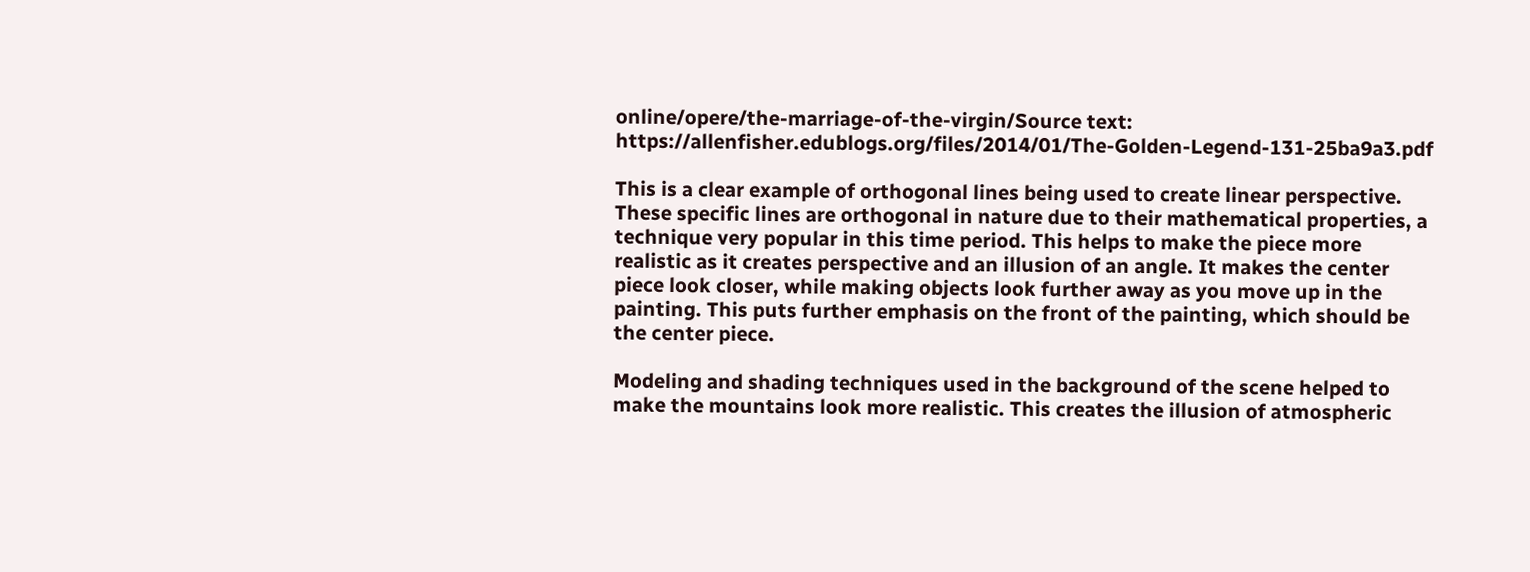online/opere/the-marriage-of-the-virgin/Source text: https://allenfisher.edublogs.org/files/2014/01/The-Golden-Legend-131-25ba9a3.pdf

This is a clear example of orthogonal lines being used to create linear perspective. These specific lines are orthogonal in nature due to their mathematical properties, a technique very popular in this time period. This helps to make the piece more realistic as it creates perspective and an illusion of an angle. It makes the center piece look closer, while making objects look further away as you move up in the painting. This puts further emphasis on the front of the painting, which should be the center piece.

Modeling and shading techniques used in the background of the scene helped to make the mountains look more realistic. This creates the illusion of atmospheric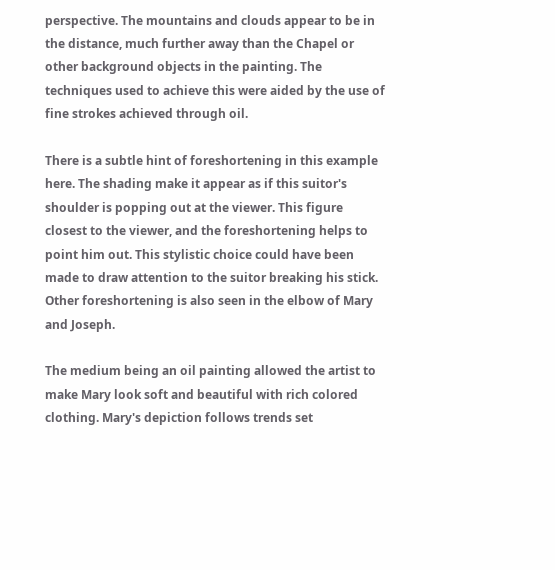perspective. The mountains and clouds appear to be in the distance, much further away than the Chapel or other background objects in the painting. The techniques used to achieve this were aided by the use of fine strokes achieved through oil.

There is a subtle hint of foreshortening in this example here. The shading make it appear as if this suitor's shoulder is popping out at the viewer. This figure closest to the viewer, and the foreshortening helps to point him out. This stylistic choice could have been made to draw attention to the suitor breaking his stick. Other foreshortening is also seen in the elbow of Mary and Joseph.

The medium being an oil painting allowed the artist to make Mary look soft and beautiful with rich colored clothing. Mary's depiction follows trends set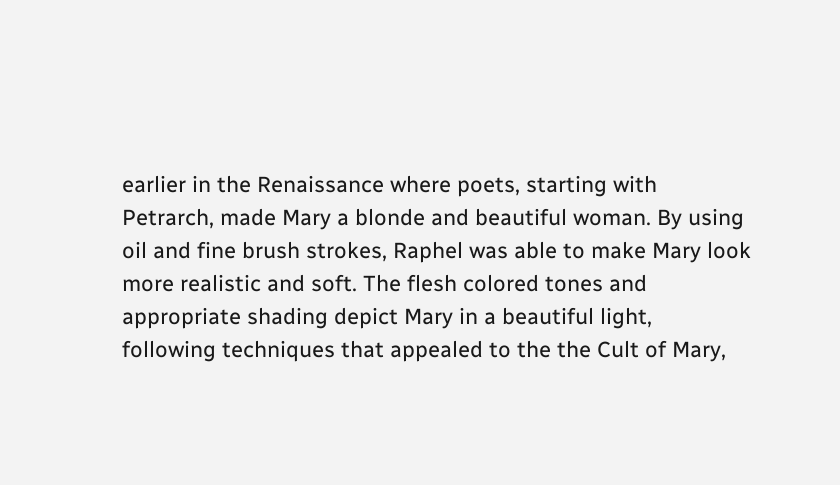earlier in the Renaissance where poets, starting with Petrarch, made Mary a blonde and beautiful woman. By using oil and fine brush strokes, Raphel was able to make Mary look more realistic and soft. The flesh colored tones and appropriate shading depict Mary in a beautiful light, following techniques that appealed to the the Cult of Mary,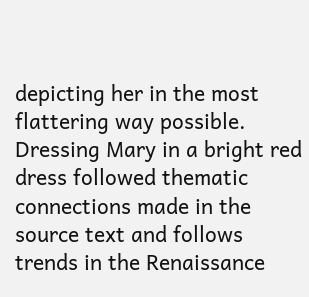depicting her in the most flattering way possible. Dressing Mary in a bright red dress followed thematic connections made in the source text and follows trends in the Renaissance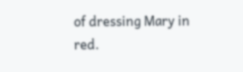of dressing Mary in red.